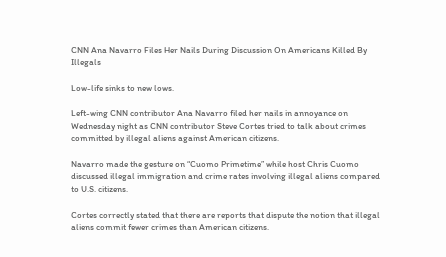CNN Ana Navarro Files Her Nails During Discussion On Americans Killed By Illegals

Low-life sinks to new lows.

Left-wing CNN contributor Ana Navarro filed her nails in annoyance on Wednesday night as CNN contributor Steve Cortes tried to talk about crimes committed by illegal aliens against American citizens.

Navarro made the gesture on “Cuomo Primetime” while host Chris Cuomo discussed illegal immigration and crime rates involving illegal aliens compared to U.S. citizens.

Cortes correctly stated that there are reports that dispute the notion that illegal aliens commit fewer crimes than American citizens.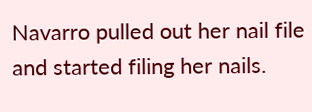Navarro pulled out her nail file and started filing her nails.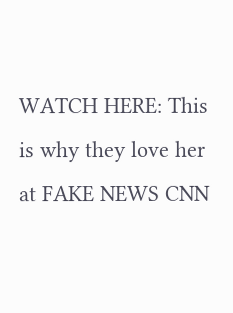WATCH HERE: This is why they love her at FAKE NEWS CNN